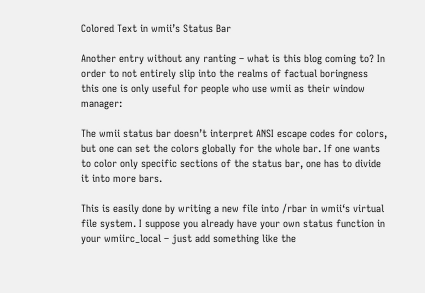Colored Text in wmii’s Status Bar

Another entry without any ranting – what is this blog coming to? In order to not entirely slip into the realms of factual boringness this one is only useful for people who use wmii as their window manager:

The wmii status bar doesn’t interpret ANSI escape codes for colors, but one can set the colors globally for the whole bar. If one wants to color only specific sections of the status bar, one has to divide it into more bars.

This is easily done by writing a new file into /rbar in wmii‘s virtual file system. I suppose you already have your own status function in your wmiirc_local – just add something like the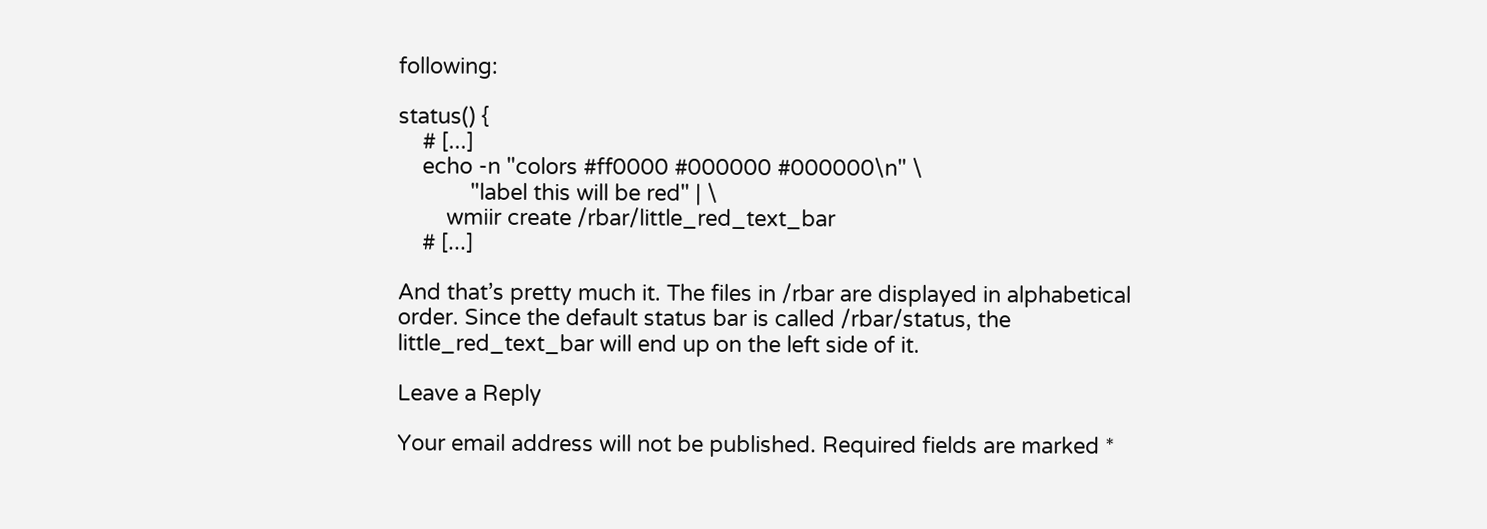following:

status() {
    # [...]
    echo -n "colors #ff0000 #000000 #000000\n" \
            "label this will be red" | \
        wmiir create /rbar/little_red_text_bar
    # [...]

And that’s pretty much it. The files in /rbar are displayed in alphabetical order. Since the default status bar is called /rbar/status, the little_red_text_bar will end up on the left side of it.

Leave a Reply

Your email address will not be published. Required fields are marked *